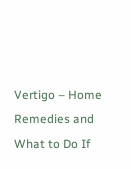Vertigo – Home Remedies and What to Do If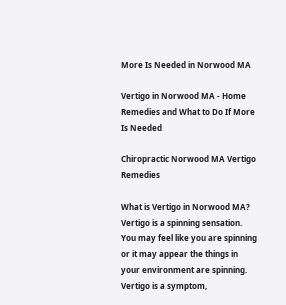More Is Needed in Norwood MA

Vertigo in Norwood MA - Home Remedies and What to Do If More Is Needed

Chiropractic Norwood MA Vertigo Remedies

What is Vertigo in Norwood MA?  Vertigo is a spinning sensation. You may feel like you are spinning or it may appear the things in your environment are spinning. Vertigo is a symptom,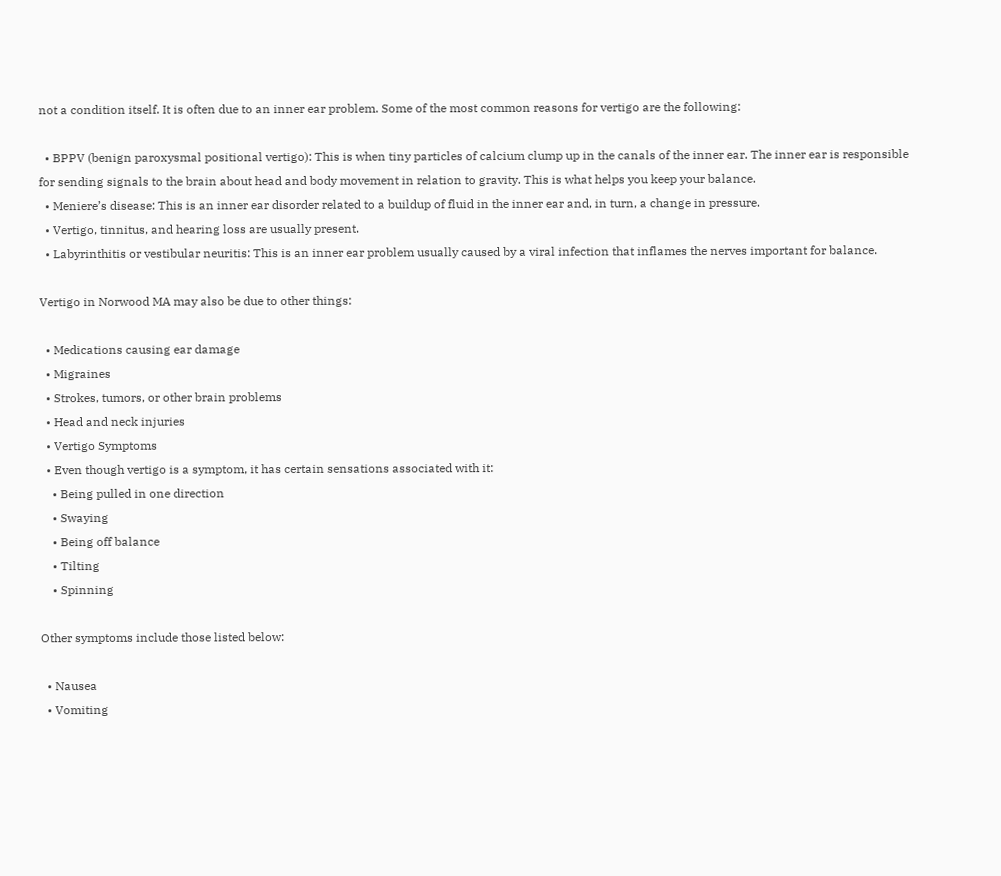not a condition itself. It is often due to an inner ear problem. Some of the most common reasons for vertigo are the following:

  • BPPV (benign paroxysmal positional vertigo): This is when tiny particles of calcium clump up in the canals of the inner ear. The inner ear is responsible for sending signals to the brain about head and body movement in relation to gravity. This is what helps you keep your balance.
  • Meniere’s disease: This is an inner ear disorder related to a buildup of fluid in the inner ear and, in turn, a change in pressure.
  • Vertigo, tinnitus, and hearing loss are usually present.
  • Labyrinthitis or vestibular neuritis: This is an inner ear problem usually caused by a viral infection that inflames the nerves important for balance.

Vertigo in Norwood MA may also be due to other things:

  • Medications causing ear damage
  • Migraines
  • Strokes, tumors, or other brain problems
  • Head and neck injuries
  • Vertigo Symptoms
  • Even though vertigo is a symptom, it has certain sensations associated with it:
    • Being pulled in one direction
    • Swaying
    • Being off balance
    • Tilting
    • Spinning

Other symptoms include those listed below:

  • Nausea
  • Vomiting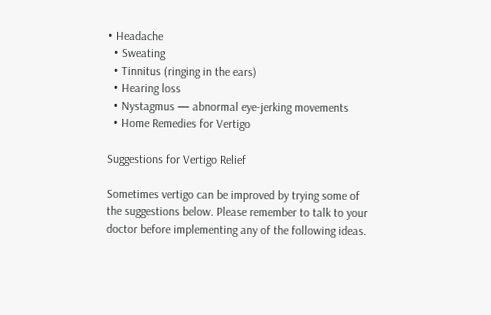• Headache
  • Sweating
  • Tinnitus (ringing in the ears)
  • Hearing loss
  • Nystagmus — abnormal eye-jerking movements
  • Home Remedies for Vertigo

Suggestions for Vertigo Relief

Sometimes vertigo can be improved by trying some of the suggestions below. Please remember to talk to your doctor before implementing any of the following ideas.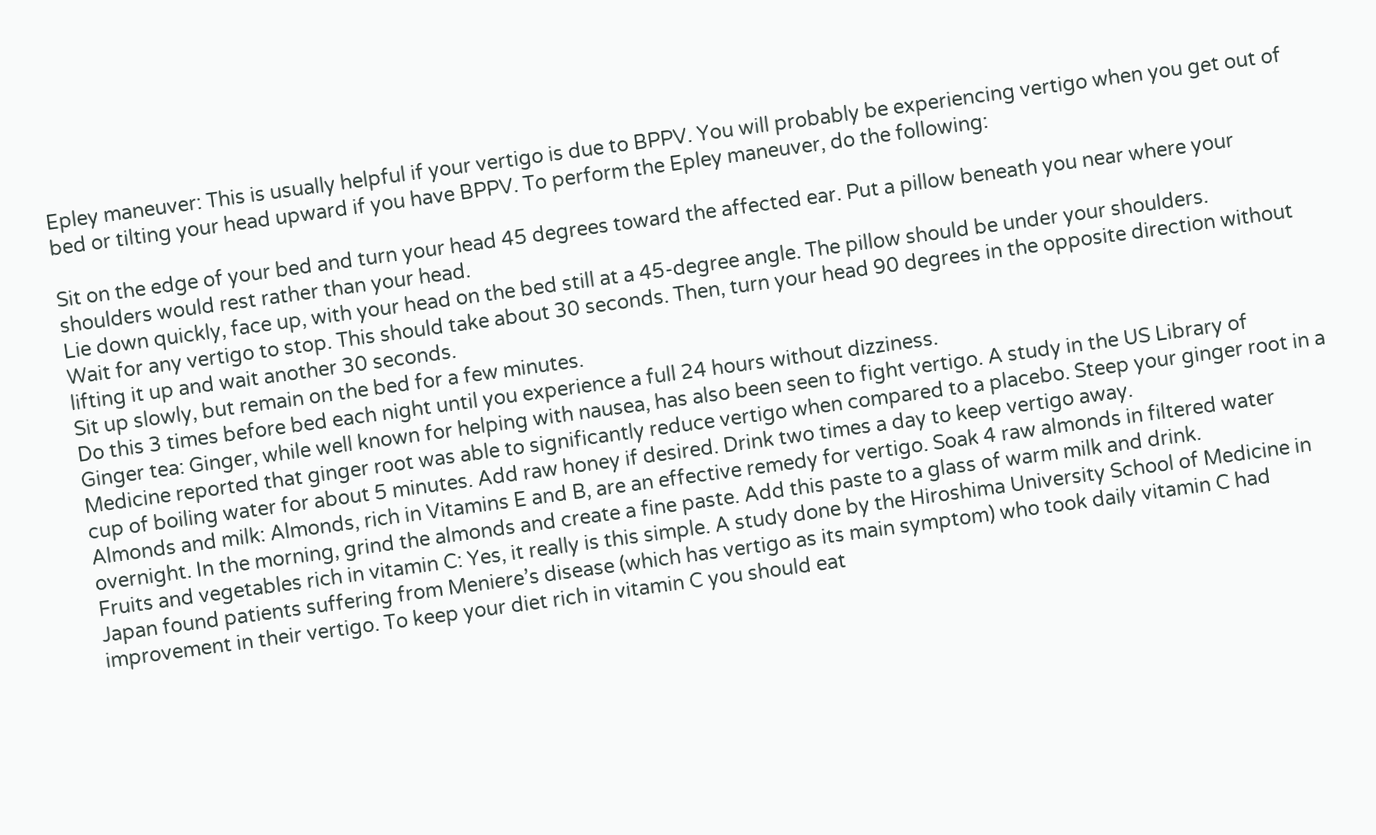Epley maneuver: This is usually helpful if your vertigo is due to BPPV. You will probably be experiencing vertigo when you get out of bed or tilting your head upward if you have BPPV. To perform the Epley maneuver, do the following:

Sit on the edge of your bed and turn your head 45 degrees toward the affected ear. Put a pillow beneath you near where your shoulders would rest rather than your head.
Lie down quickly, face up, with your head on the bed still at a 45-degree angle. The pillow should be under your shoulders.
Wait for any vertigo to stop. This should take about 30 seconds. Then, turn your head 90 degrees in the opposite direction without lifting it up and wait another 30 seconds.
Sit up slowly, but remain on the bed for a few minutes.
Do this 3 times before bed each night until you experience a full 24 hours without dizziness.
Ginger tea: Ginger, while well known for helping with nausea, has also been seen to fight vertigo. A study in the US Library of Medicine reported that ginger root was able to significantly reduce vertigo when compared to a placebo. Steep your ginger root in a cup of boiling water for about 5 minutes. Add raw honey if desired. Drink two times a day to keep vertigo away.
Almonds and milk: Almonds, rich in Vitamins E and B, are an effective remedy for vertigo. Soak 4 raw almonds in filtered water overnight. In the morning, grind the almonds and create a fine paste. Add this paste to a glass of warm milk and drink.
Fruits and vegetables rich in vitamin C: Yes, it really is this simple. A study done by the Hiroshima University School of Medicine in Japan found patients suffering from Meniere’s disease (which has vertigo as its main symptom) who took daily vitamin C had improvement in their vertigo. To keep your diet rich in vitamin C you should eat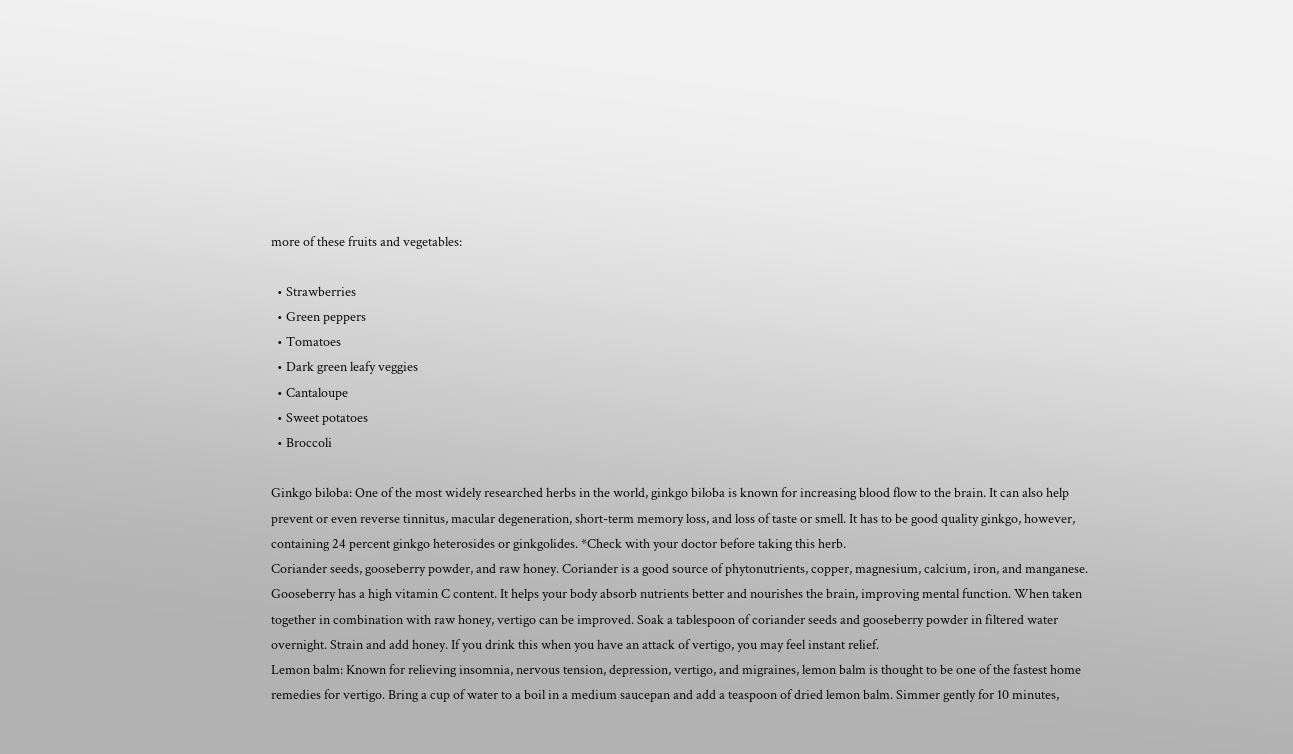more of these fruits and vegetables:

  • Strawberries
  • Green peppers
  • Tomatoes
  • Dark green leafy veggies
  • Cantaloupe
  • Sweet potatoes
  • Broccoli

Ginkgo biloba: One of the most widely researched herbs in the world, ginkgo biloba is known for increasing blood flow to the brain. It can also help prevent or even reverse tinnitus, macular degeneration, short-term memory loss, and loss of taste or smell. It has to be good quality ginkgo, however, containing 24 percent ginkgo heterosides or ginkgolides. *Check with your doctor before taking this herb.
Coriander seeds, gooseberry powder, and raw honey. Coriander is a good source of phytonutrients, copper, magnesium, calcium, iron, and manganese. Gooseberry has a high vitamin C content. It helps your body absorb nutrients better and nourishes the brain, improving mental function. When taken together in combination with raw honey, vertigo can be improved. Soak a tablespoon of coriander seeds and gooseberry powder in filtered water overnight. Strain and add honey. If you drink this when you have an attack of vertigo, you may feel instant relief.
Lemon balm: Known for relieving insomnia, nervous tension, depression, vertigo, and migraines, lemon balm is thought to be one of the fastest home remedies for vertigo. Bring a cup of water to a boil in a medium saucepan and add a teaspoon of dried lemon balm. Simmer gently for 10 minutes,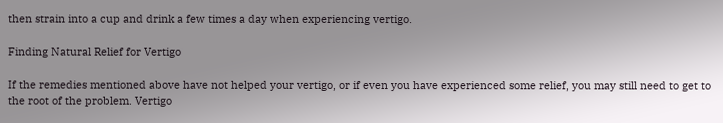then strain into a cup and drink a few times a day when experiencing vertigo.

Finding Natural Relief for Vertigo

If the remedies mentioned above have not helped your vertigo, or if even you have experienced some relief, you may still need to get to the root of the problem. Vertigo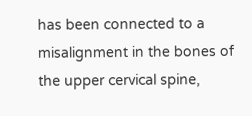has been connected to a misalignment in the bones of the upper cervical spine,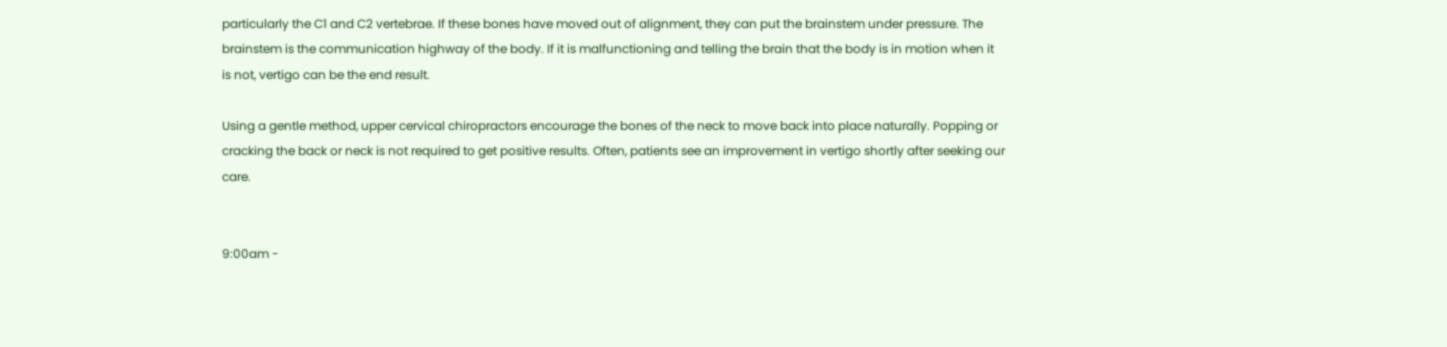particularly the C1 and C2 vertebrae. If these bones have moved out of alignment, they can put the brainstem under pressure. The brainstem is the communication highway of the body. If it is malfunctioning and telling the brain that the body is in motion when it is not, vertigo can be the end result.

Using a gentle method, upper cervical chiropractors encourage the bones of the neck to move back into place naturally. Popping or cracking the back or neck is not required to get positive results. Often, patients see an improvement in vertigo shortly after seeking our care.


9:00am -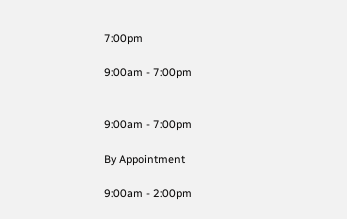7:00pm

9:00am - 7:00pm


9:00am - 7:00pm

By Appointment

9:00am - 2:00pm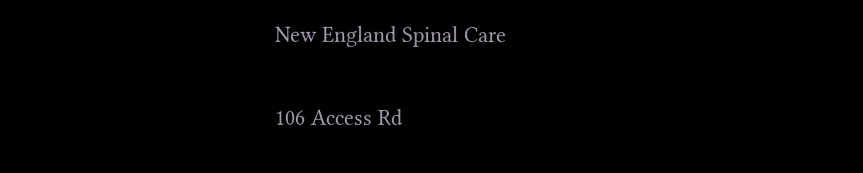New England Spinal Care

106 Access Rd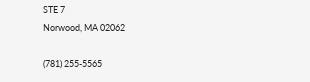STE 7
Norwood, MA 02062

(781) 255-5565